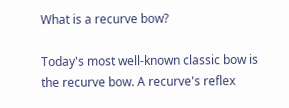What is a recurve bow?

Today's most well-known classic bow is the recurve bow. A recurve's reflex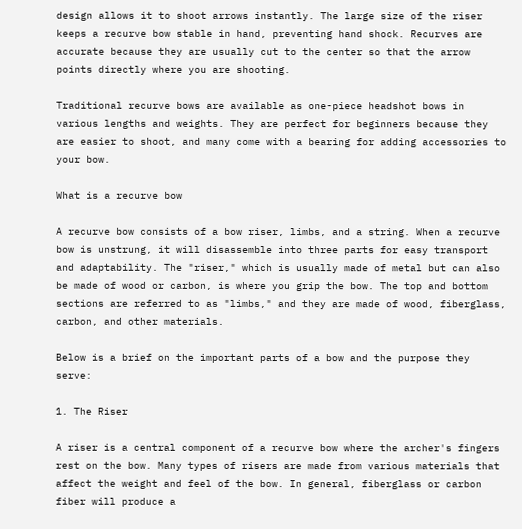design allows it to shoot arrows instantly. The large size of the riser keeps a recurve bow stable in hand, preventing hand shock. Recurves are accurate because they are usually cut to the center so that the arrow points directly where you are shooting.

Traditional recurve bows are available as one-piece headshot bows in various lengths and weights. They are perfect for beginners because they are easier to shoot, and many come with a bearing for adding accessories to your bow.

What is a recurve bow

A recurve bow consists of a bow riser, limbs, and a string. When a recurve bow is unstrung, it will disassemble into three parts for easy transport and adaptability. The "riser," which is usually made of metal but can also be made of wood or carbon, is where you grip the bow. The top and bottom sections are referred to as "limbs," and they are made of wood, fiberglass, carbon, and other materials.

Below is a brief on the important parts of a bow and the purpose they serve:

1. The Riser

A riser is a central component of a recurve bow where the archer's fingers rest on the bow. Many types of risers are made from various materials that affect the weight and feel of the bow. In general, fiberglass or carbon fiber will produce a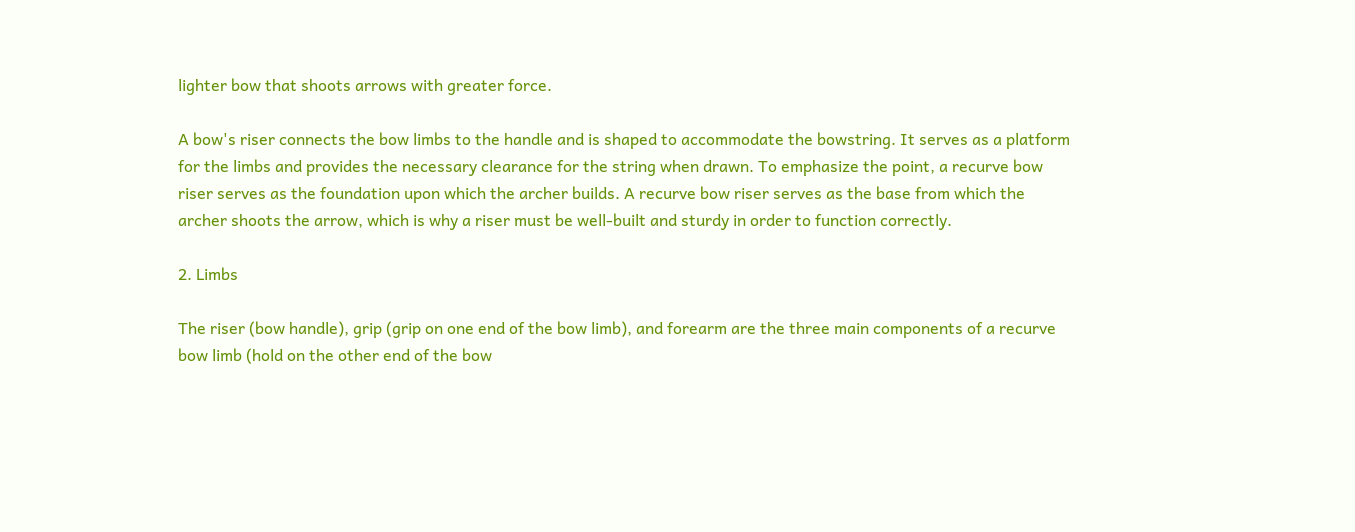lighter bow that shoots arrows with greater force.

A bow's riser connects the bow limbs to the handle and is shaped to accommodate the bowstring. It serves as a platform for the limbs and provides the necessary clearance for the string when drawn. To emphasize the point, a recurve bow riser serves as the foundation upon which the archer builds. A recurve bow riser serves as the base from which the archer shoots the arrow, which is why a riser must be well-built and sturdy in order to function correctly.

2. Limbs

The riser (bow handle), grip (grip on one end of the bow limb), and forearm are the three main components of a recurve bow limb (hold on the other end of the bow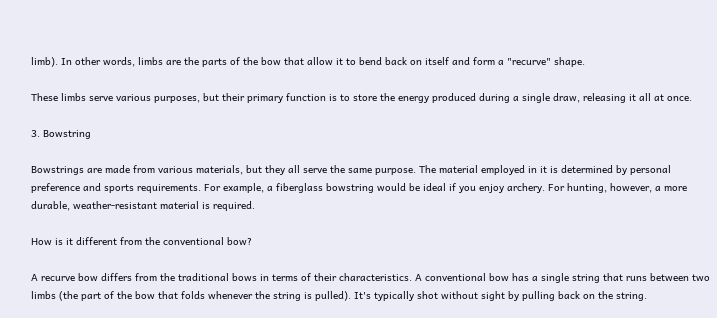limb). In other words, limbs are the parts of the bow that allow it to bend back on itself and form a "recurve" shape.

These limbs serve various purposes, but their primary function is to store the energy produced during a single draw, releasing it all at once.

3. Bowstring

Bowstrings are made from various materials, but they all serve the same purpose. The material employed in it is determined by personal preference and sports requirements. For example, a fiberglass bowstring would be ideal if you enjoy archery. For hunting, however, a more durable, weather-resistant material is required.

How is it different from the conventional bow?

A recurve bow differs from the traditional bows in terms of their characteristics. A conventional bow has a single string that runs between two limbs (the part of the bow that folds whenever the string is pulled). It's typically shot without sight by pulling back on the string.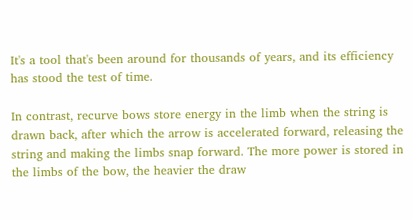It's a tool that's been around for thousands of years, and its efficiency has stood the test of time.

In contrast, recurve bows store energy in the limb when the string is drawn back, after which the arrow is accelerated forward, releasing the string and making the limbs snap forward. The more power is stored in the limbs of the bow, the heavier the draw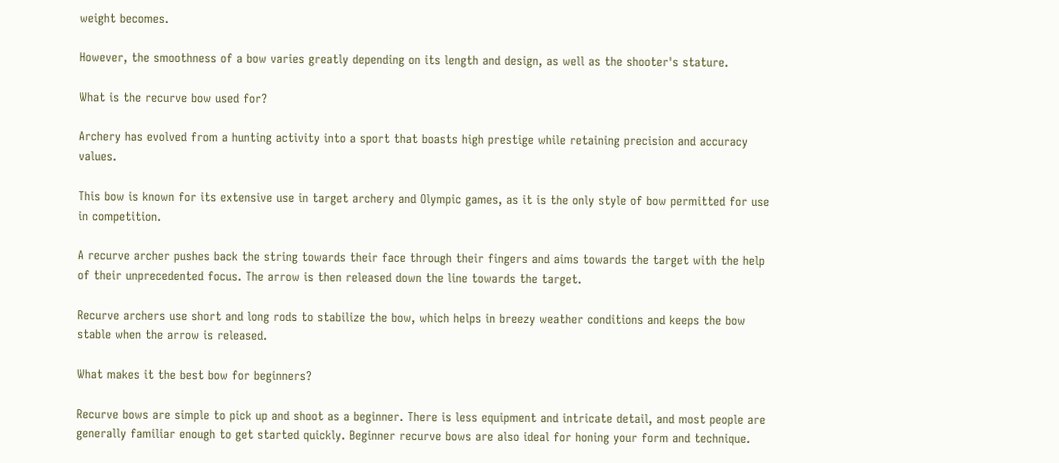weight becomes.

However, the smoothness of a bow varies greatly depending on its length and design, as well as the shooter's stature.

What is the recurve bow used for?

Archery has evolved from a hunting activity into a sport that boasts high prestige while retaining precision and accuracy values.

This bow is known for its extensive use in target archery and Olympic games, as it is the only style of bow permitted for use in competition.

A recurve archer pushes back the string towards their face through their fingers and aims towards the target with the help of their unprecedented focus. The arrow is then released down the line towards the target.

Recurve archers use short and long rods to stabilize the bow, which helps in breezy weather conditions and keeps the bow stable when the arrow is released.

What makes it the best bow for beginners?

Recurve bows are simple to pick up and shoot as a beginner. There is less equipment and intricate detail, and most people are generally familiar enough to get started quickly. Beginner recurve bows are also ideal for honing your form and technique.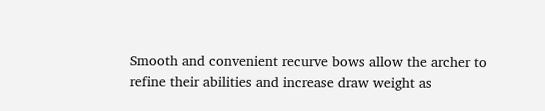Smooth and convenient recurve bows allow the archer to refine their abilities and increase draw weight as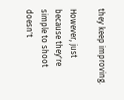they keep improving.

However, just because they're simple to shoot doesn't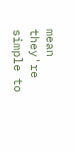mean they're simple to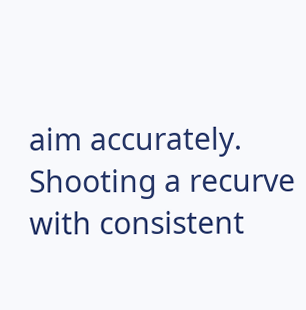aim accurately. Shooting a recurve with consistent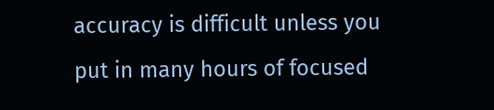accuracy is difficult unless you put in many hours of focused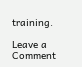training.

Leave a Comment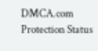DMCA.com Protection Status